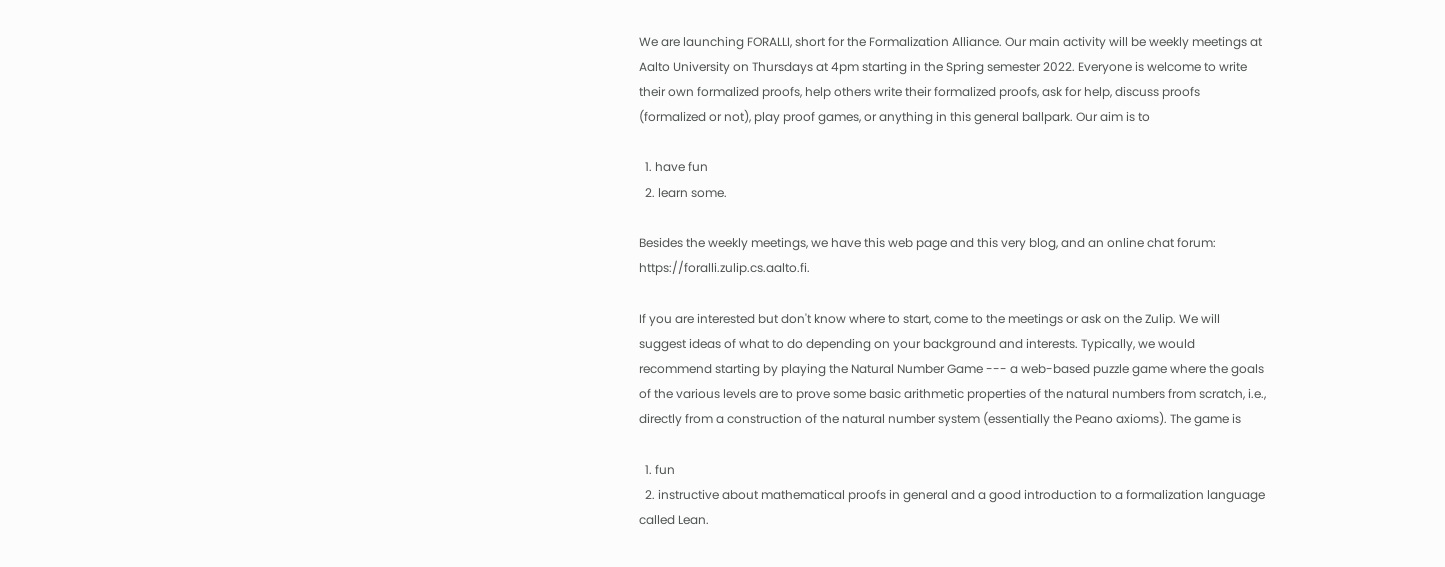We are launching FORALLI, short for the Formalization Alliance. Our main activity will be weekly meetings at Aalto University on Thursdays at 4pm starting in the Spring semester 2022. Everyone is welcome to write their own formalized proofs, help others write their formalized proofs, ask for help, discuss proofs (formalized or not), play proof games, or anything in this general ballpark. Our aim is to

  1. have fun
  2. learn some.

Besides the weekly meetings, we have this web page and this very blog, and an online chat forum: https://foralli.zulip.cs.aalto.fi.

If you are interested but don't know where to start, come to the meetings or ask on the Zulip. We will suggest ideas of what to do depending on your background and interests. Typically, we would recommend starting by playing the Natural Number Game --- a web-based puzzle game where the goals of the various levels are to prove some basic arithmetic properties of the natural numbers from scratch, i.e., directly from a construction of the natural number system (essentially the Peano axioms). The game is

  1. fun
  2. instructive about mathematical proofs in general and a good introduction to a formalization language called Lean.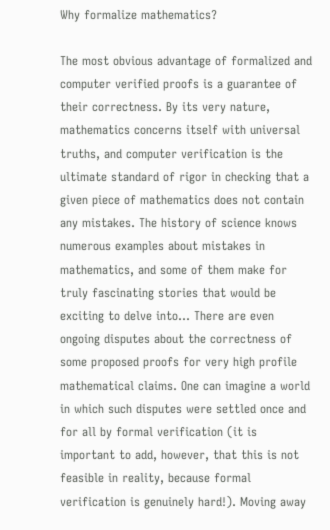Why formalize mathematics?

The most obvious advantage of formalized and computer verified proofs is a guarantee of their correctness. By its very nature, mathematics concerns itself with universal truths, and computer verification is the ultimate standard of rigor in checking that a given piece of mathematics does not contain any mistakes. The history of science knows numerous examples about mistakes in mathematics, and some of them make for truly fascinating stories that would be exciting to delve into... There are even ongoing disputes about the correctness of some proposed proofs for very high profile mathematical claims. One can imagine a world in which such disputes were settled once and for all by formal verification (it is important to add, however, that this is not feasible in reality, because formal verification is genuinely hard!). Moving away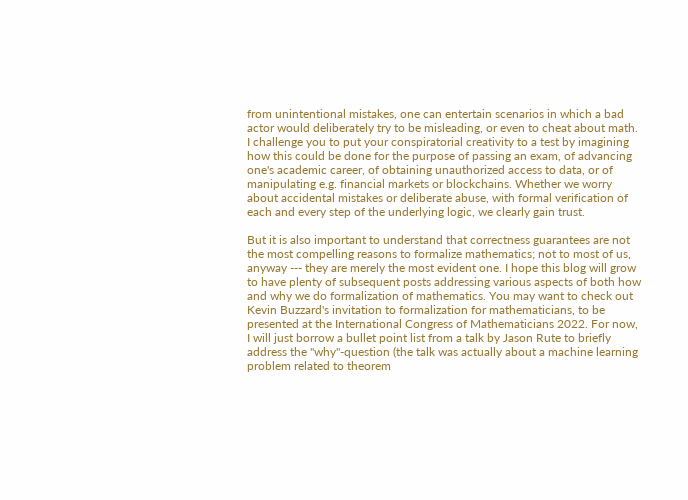from unintentional mistakes, one can entertain scenarios in which a bad actor would deliberately try to be misleading, or even to cheat about math. I challenge you to put your conspiratorial creativity to a test by imagining how this could be done for the purpose of passing an exam, of advancing one's academic career, of obtaining unauthorized access to data, or of manipulating e.g. financial markets or blockchains. Whether we worry about accidental mistakes or deliberate abuse, with formal verification of each and every step of the underlying logic, we clearly gain trust.

But it is also important to understand that correctness guarantees are not the most compelling reasons to formalize mathematics; not to most of us, anyway --- they are merely the most evident one. I hope this blog will grow to have plenty of subsequent posts addressing various aspects of both how and why we do formalization of mathematics. You may want to check out Kevin Buzzard's invitation to formalization for mathematicians, to be presented at the International Congress of Mathematicians 2022. For now, I will just borrow a bullet point list from a talk by Jason Rute to briefly address the "why"-question (the talk was actually about a machine learning problem related to theorem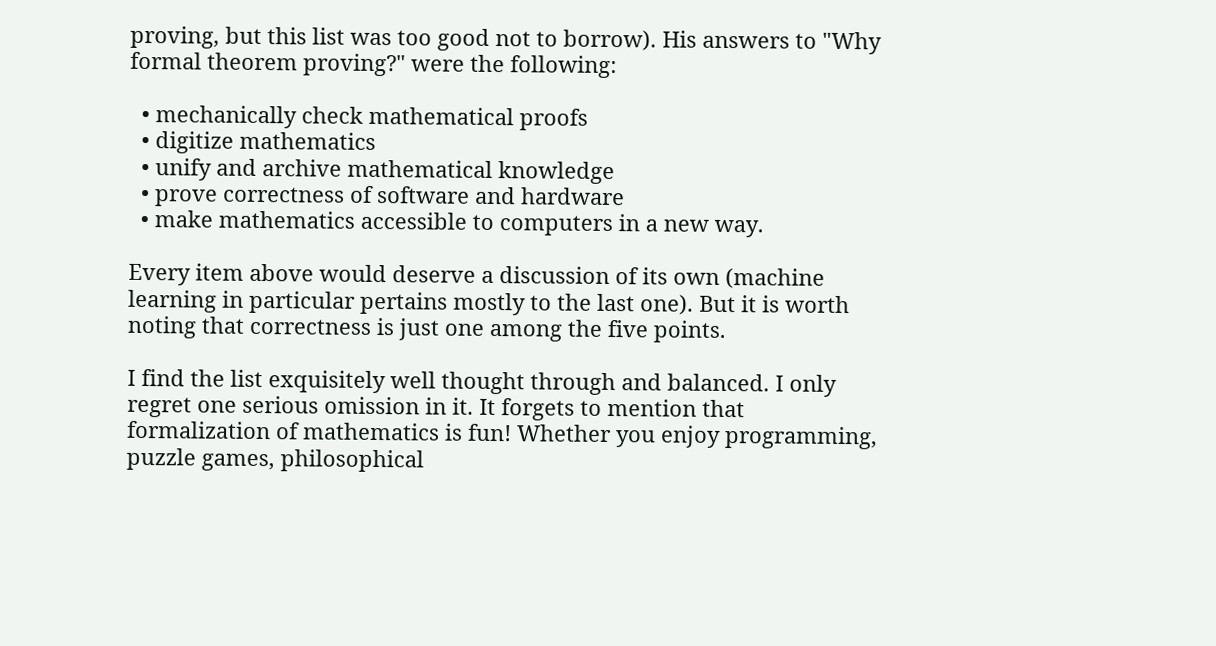proving, but this list was too good not to borrow). His answers to "Why formal theorem proving?" were the following:

  • mechanically check mathematical proofs
  • digitize mathematics
  • unify and archive mathematical knowledge
  • prove correctness of software and hardware
  • make mathematics accessible to computers in a new way.

Every item above would deserve a discussion of its own (machine learning in particular pertains mostly to the last one). But it is worth noting that correctness is just one among the five points.

I find the list exquisitely well thought through and balanced. I only regret one serious omission in it. It forgets to mention that formalization of mathematics is fun! Whether you enjoy programming, puzzle games, philosophical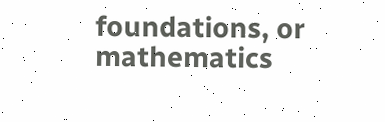foundations, or mathematics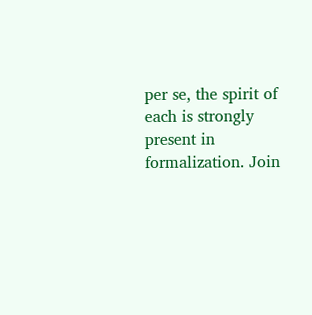per se, the spirit of each is strongly present in formalization. Join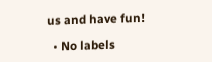us and have fun!

  • No labels